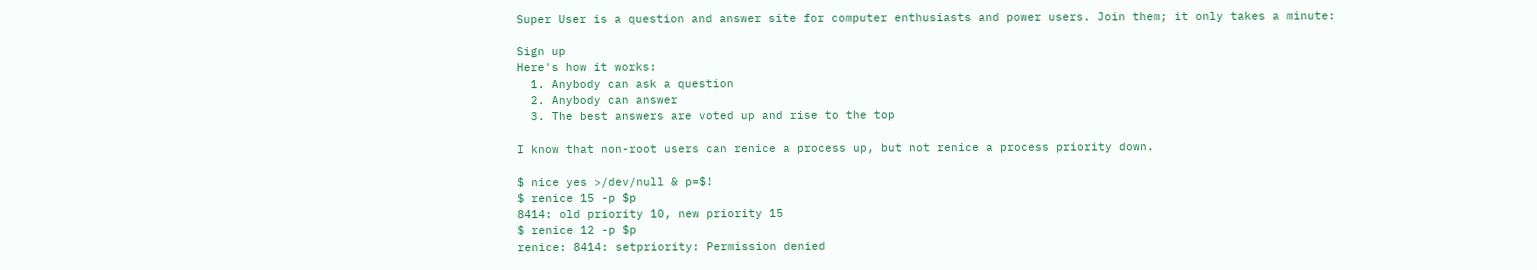Super User is a question and answer site for computer enthusiasts and power users. Join them; it only takes a minute:

Sign up
Here's how it works:
  1. Anybody can ask a question
  2. Anybody can answer
  3. The best answers are voted up and rise to the top

I know that non-root users can renice a process up, but not renice a process priority down.

$ nice yes >/dev/null & p=$!
$ renice 15 -p $p
8414: old priority 10, new priority 15
$ renice 12 -p $p
renice: 8414: setpriority: Permission denied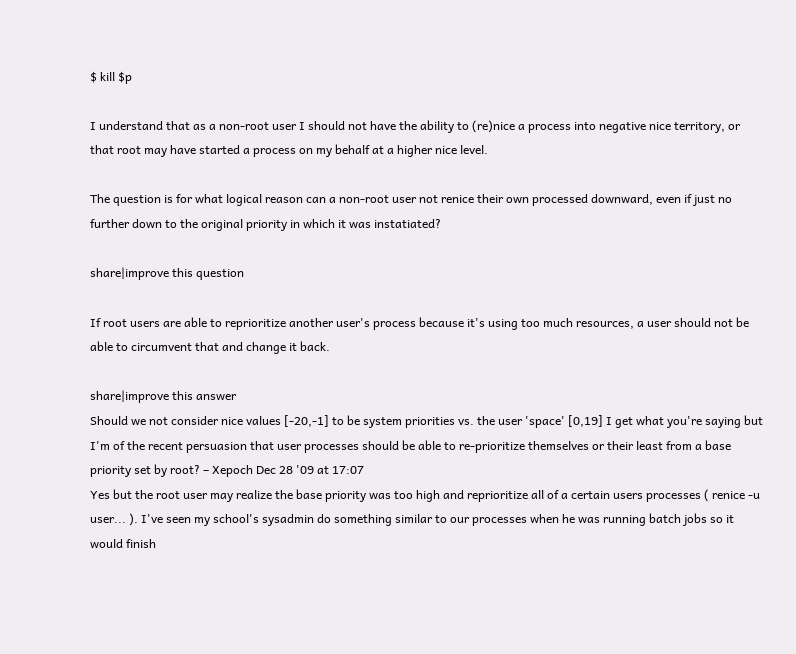$ kill $p

I understand that as a non-root user I should not have the ability to (re)nice a process into negative nice territory, or that root may have started a process on my behalf at a higher nice level.

The question is for what logical reason can a non-root user not renice their own processed downward, even if just no further down to the original priority in which it was instatiated?

share|improve this question

If root users are able to reprioritize another user's process because it's using too much resources, a user should not be able to circumvent that and change it back.

share|improve this answer
Should we not consider nice values [-20,-1] to be system priorities vs. the user 'space' [0,19] I get what you're saying but I'm of the recent persuasion that user processes should be able to re-prioritize themselves or their least from a base priority set by root? – Xepoch Dec 28 '09 at 17:07
Yes but the root user may realize the base priority was too high and reprioritize all of a certain users processes ( renice -u user... ). I've seen my school's sysadmin do something similar to our processes when he was running batch jobs so it would finish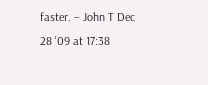faster. – John T Dec 28 '09 at 17:38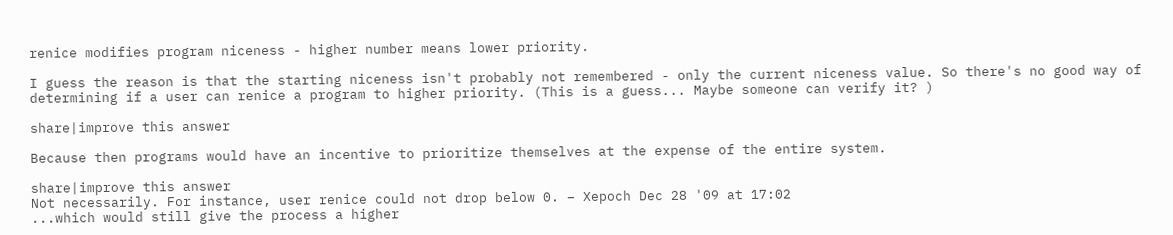renice modifies program niceness - higher number means lower priority.

I guess the reason is that the starting niceness isn't probably not remembered - only the current niceness value. So there's no good way of determining if a user can renice a program to higher priority. (This is a guess... Maybe someone can verify it? )

share|improve this answer

Because then programs would have an incentive to prioritize themselves at the expense of the entire system.

share|improve this answer
Not necessarily. For instance, user renice could not drop below 0. – Xepoch Dec 28 '09 at 17:02
...which would still give the process a higher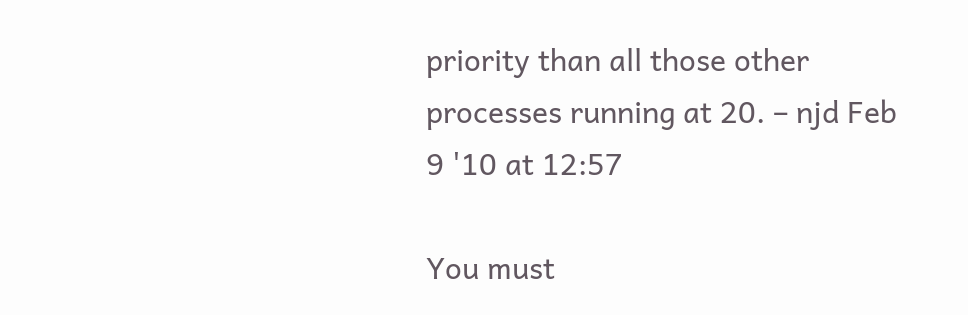priority than all those other processes running at 20. – njd Feb 9 '10 at 12:57

You must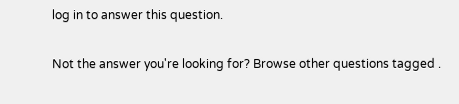log in to answer this question.

Not the answer you're looking for? Browse other questions tagged .